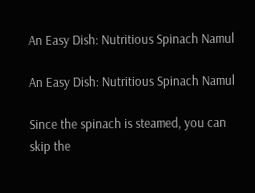An Easy Dish: Nutritious Spinach Namul

An Easy Dish: Nutritious Spinach Namul

Since the spinach is steamed, you can skip the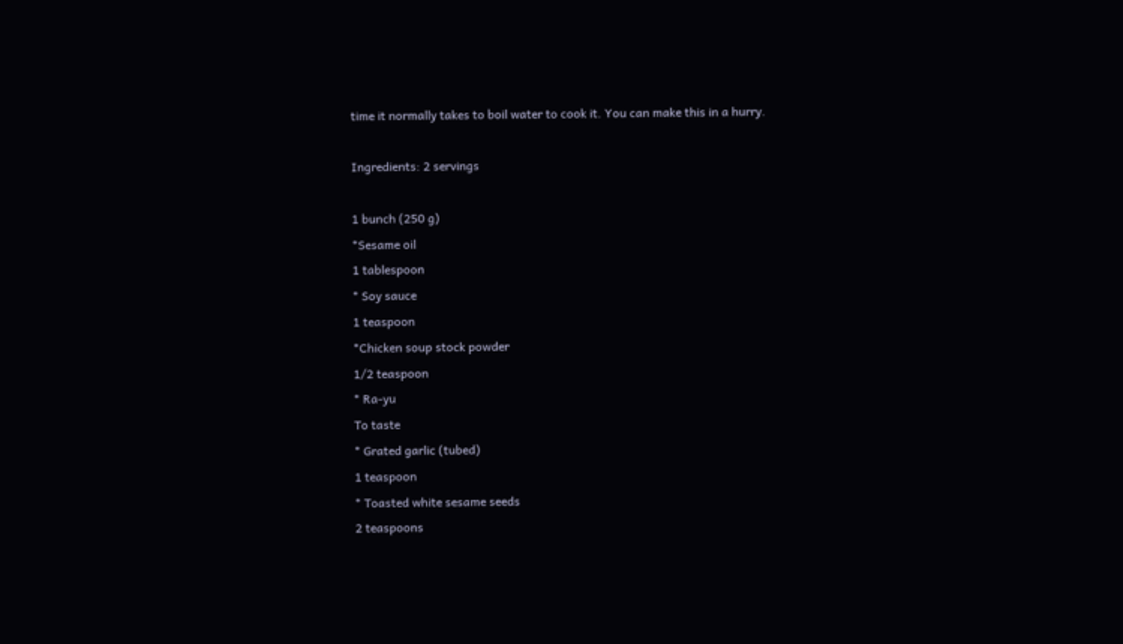time it normally takes to boil water to cook it. You can make this in a hurry.

Ingredients: 2 servings

1 bunch (250 g)
*Sesame oil
1 tablespoon
* Soy sauce
1 teaspoon
*Chicken soup stock powder
1/2 teaspoon
* Ra-yu
To taste
* Grated garlic (tubed)
1 teaspoon
* Toasted white sesame seeds
2 teaspoons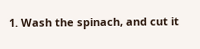1. Wash the spinach, and cut it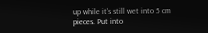up while it's still wet into 5 cm pieces. Put into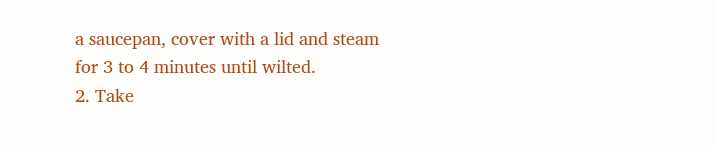a saucepan, cover with a lid and steam for 3 to 4 minutes until wilted.
2. Take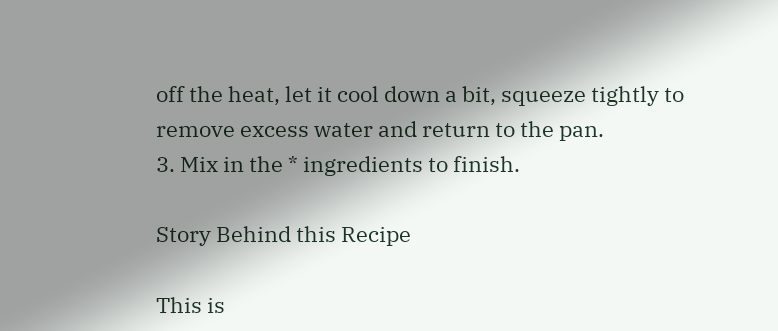off the heat, let it cool down a bit, squeeze tightly to remove excess water and return to the pan.
3. Mix in the * ingredients to finish.

Story Behind this Recipe

This is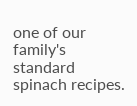one of our family's standard spinach recipes.